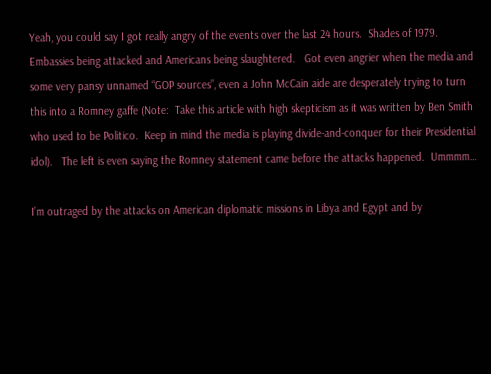Yeah, you could say I got really angry of the events over the last 24 hours.  Shades of 1979.  Embassies being attacked and Americans being slaughtered.   Got even angrier when the media and some very pansy unnamed “GOP sources”, even a John McCain aide are desperately trying to turn this into a Romney gaffe (Note:  Take this article with high skepticism as it was written by Ben Smith who used to be Politico.  Keep in mind the media is playing divide-and-conquer for their Presidential idol).   The left is even saying the Romney statement came before the attacks happened.  Ummmm…

I’m outraged by the attacks on American diplomatic missions in Libya and Egypt and by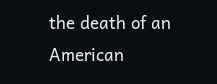the death of an American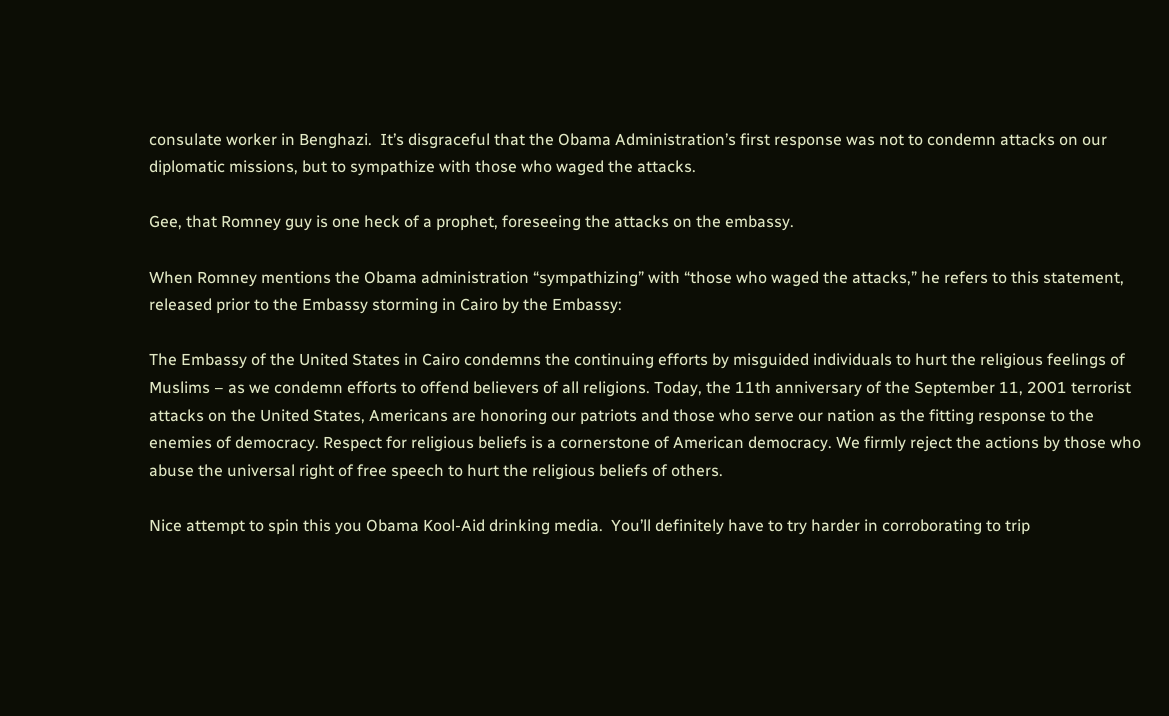consulate worker in Benghazi.  It’s disgraceful that the Obama Administration’s first response was not to condemn attacks on our diplomatic missions, but to sympathize with those who waged the attacks.

Gee, that Romney guy is one heck of a prophet, foreseeing the attacks on the embassy.

When Romney mentions the Obama administration “sympathizing” with “those who waged the attacks,” he refers to this statement, released prior to the Embassy storming in Cairo by the Embassy:

The Embassy of the United States in Cairo condemns the continuing efforts by misguided individuals to hurt the religious feelings of Muslims – as we condemn efforts to offend believers of all religions. Today, the 11th anniversary of the September 11, 2001 terrorist attacks on the United States, Americans are honoring our patriots and those who serve our nation as the fitting response to the enemies of democracy. Respect for religious beliefs is a cornerstone of American democracy. We firmly reject the actions by those who abuse the universal right of free speech to hurt the religious beliefs of others.

Nice attempt to spin this you Obama Kool-Aid drinking media.  You’ll definitely have to try harder in corroborating to trip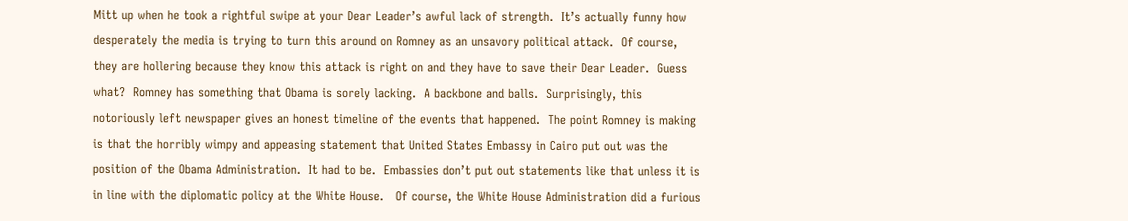Mitt up when he took a rightful swipe at your Dear Leader’s awful lack of strength.  It’s actually funny how desperately the media is trying to turn this around on Romney as an unsavory political attack.  Of course, they are hollering because they know this attack is right on and they have to save their Dear Leader.  Guess what?  Romney has something that Obama is sorely lacking.  A backbone and balls.  Surprisingly, this notoriously left newspaper gives an honest timeline of the events that happened.  The point Romney is making is that the horribly wimpy and appeasing statement that United States Embassy in Cairo put out was the position of the Obama Administration.  It had to be.  Embassies don’t put out statements like that unless it is in line with the diplomatic policy at the White House.   Of course, the White House Administration did a furious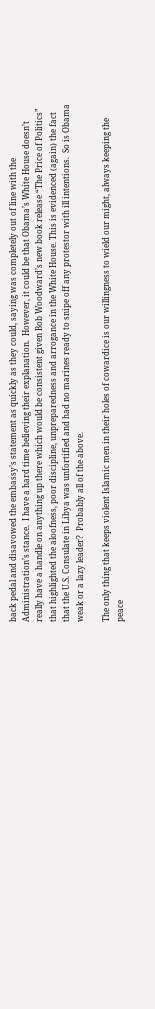back pedal and disavowed the embassy’s statement as quickly as they could, saying was completely out of line with the Administration’s stance.  I have a hard time believing their explanation.  However, it could be that Obama’s White House doesn’t really have a handle on anything up there which would be consistent given Bob Woodward’s new book release “The Price of Politics” that highlighted the aloofness, poor discipline, unpreparedness and arrogance in the White House. This is evidenced (again) the fact that the U.S. Consulate in Libya was unfortified and had no marines ready to snipe off any protestor with ill intentions.  So is Obama weak or a lazy leader?  Probably all of the above.

The only thing that keeps violent Islamic men in their holes of cowardice is our willingness to wield our might, always keeping the peace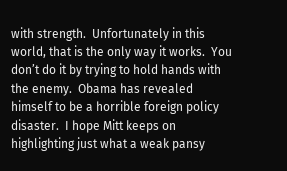with strength.  Unfortunately in this world, that is the only way it works.  You don’t do it by trying to hold hands with the enemy.  Obama has revealed himself to be a horrible foreign policy disaster.  I hope Mitt keeps on highlighting just what a weak pansy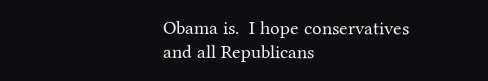Obama is.  I hope conservatives and all Republicans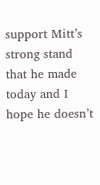support Mitt’s strong stand that he made today and I hope he doesn’t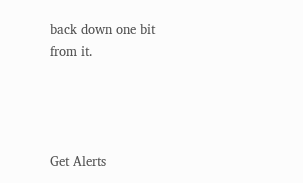back down one bit from it.




Get Alerts